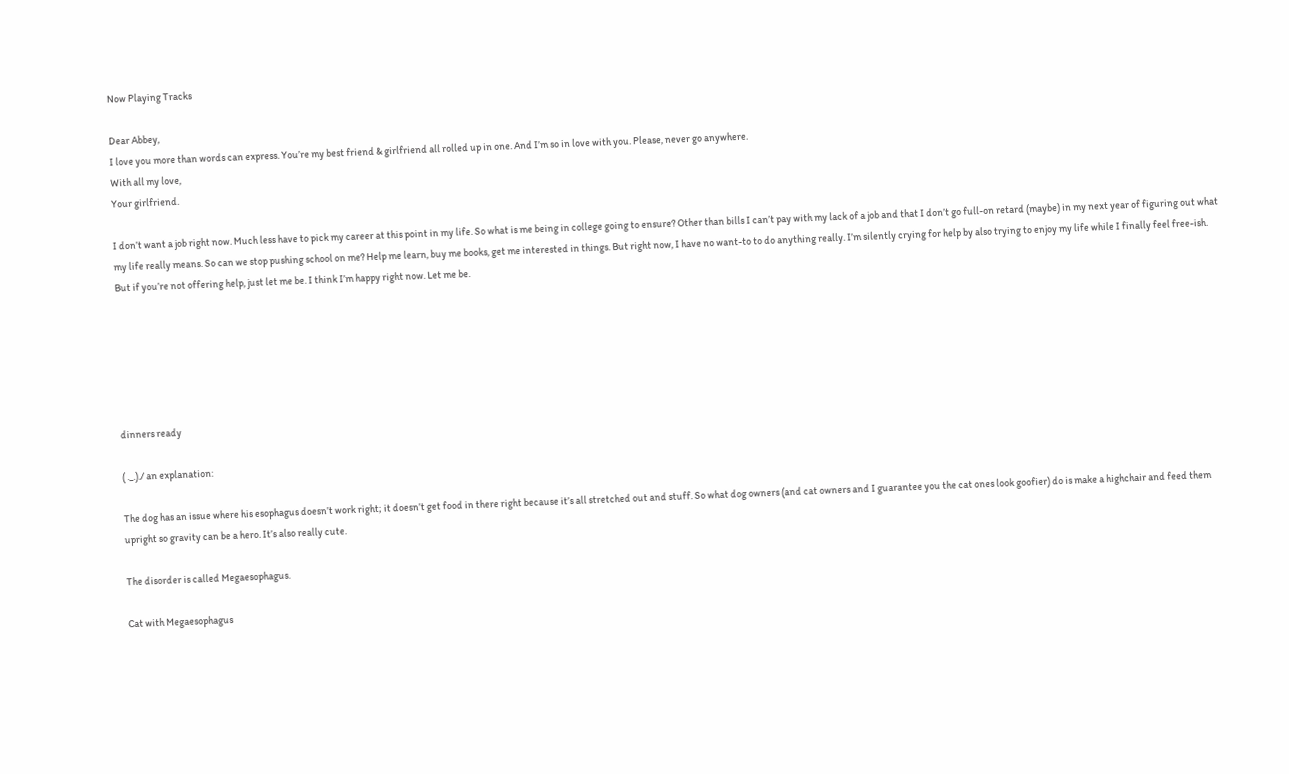Now Playing Tracks

Dear Abbey,
I love you more than words can express. You’re my best friend & girlfriend all rolled up in one. And I’m so in love with you. Please, never go anywhere.
With all my love,
Your girlfriend.

I don’t want a job right now. Much less have to pick my career at this point in my life. So what is me being in college going to ensure? Other than bills I can’t pay with my lack of a job and that I don’t go full-on retard (maybe) in my next year of figuring out what my life really means. So can we stop pushing school on me? Help me learn, buy me books, get me interested in things. But right now, I have no want-to to do anything really. I’m silently crying for help by also trying to enjoy my life while I finally feel free-ish. But if you’re not offering help, just let me be. I think I’m happy right now. Let me be.






dinners ready

( ._.)./ an explanation:

The dog has an issue where his esophagus doesn’t work right; it doesn’t get food in there right because it’s all stretched out and stuff. So what dog owners (and cat owners and I guarantee you the cat ones look goofier) do is make a highchair and feed them upright so gravity can be a hero. It’s also really cute.

The disorder is called Megaesophagus.

Cat with Megaesophagus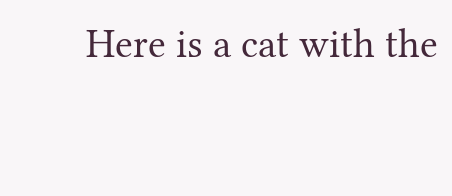Here is a cat with the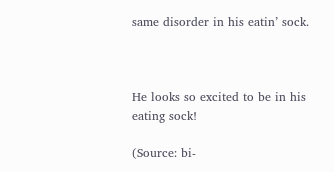same disorder in his eatin’ sock.



He looks so excited to be in his eating sock!

(Source: bi-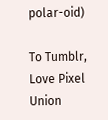polar-oid)

To Tumblr, Love Pixel Union